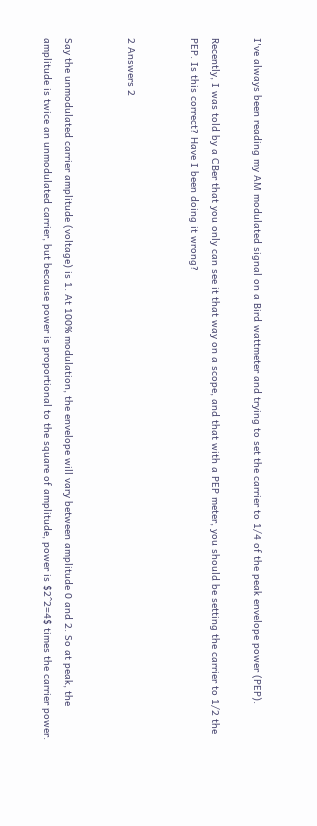I've always been reading my AM modulated signal on a Bird wattmeter and trying to set the carrier to 1/4 of the peak envelope power (PEP).

Recently, I was told by a CBer that you only can see it that way on a scope, and that with a PEP meter, you should be setting the carrier to 1/2 the PEP. Is this correct? Have I been doing it wrong?


2 Answers 2


Say the unmodulated carrier amplitude (voltage) is 1. At 100% modulation, the envelope will vary between amplitude 0 and 2. So at peak, the amplitude is twice an unmodulated carrier, but because power is proportional to the square of amplitude, power is $2^2=4$ times the carrier power.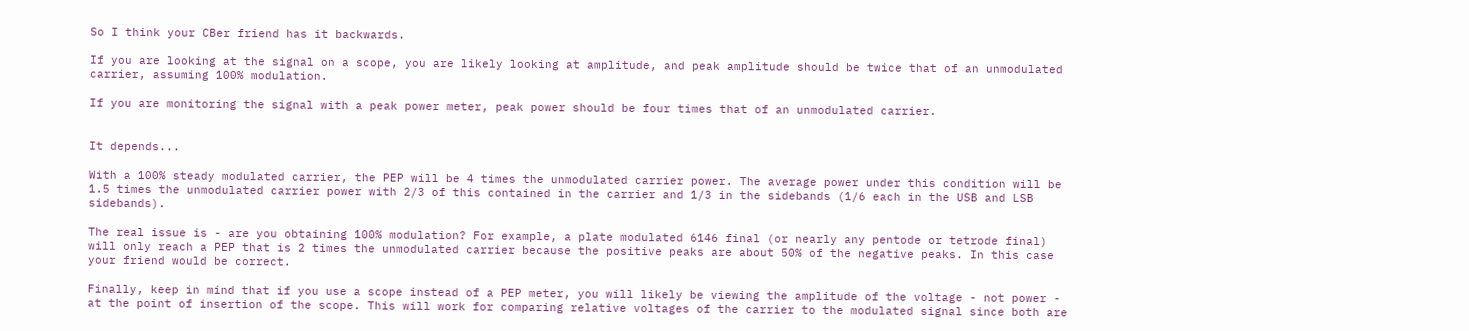So I think your CBer friend has it backwards.

If you are looking at the signal on a scope, you are likely looking at amplitude, and peak amplitude should be twice that of an unmodulated carrier, assuming 100% modulation.

If you are monitoring the signal with a peak power meter, peak power should be four times that of an unmodulated carrier.


It depends...

With a 100% steady modulated carrier, the PEP will be 4 times the unmodulated carrier power. The average power under this condition will be 1.5 times the unmodulated carrier power with 2/3 of this contained in the carrier and 1/3 in the sidebands (1/6 each in the USB and LSB sidebands).

The real issue is - are you obtaining 100% modulation? For example, a plate modulated 6146 final (or nearly any pentode or tetrode final) will only reach a PEP that is 2 times the unmodulated carrier because the positive peaks are about 50% of the negative peaks. In this case your friend would be correct.

Finally, keep in mind that if you use a scope instead of a PEP meter, you will likely be viewing the amplitude of the voltage - not power - at the point of insertion of the scope. This will work for comparing relative voltages of the carrier to the modulated signal since both are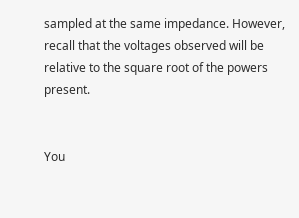sampled at the same impedance. However, recall that the voltages observed will be relative to the square root of the powers present.


You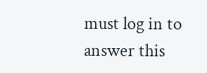must log in to answer this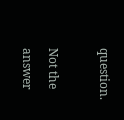question.

Not the answer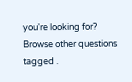you're looking for? Browse other questions tagged .